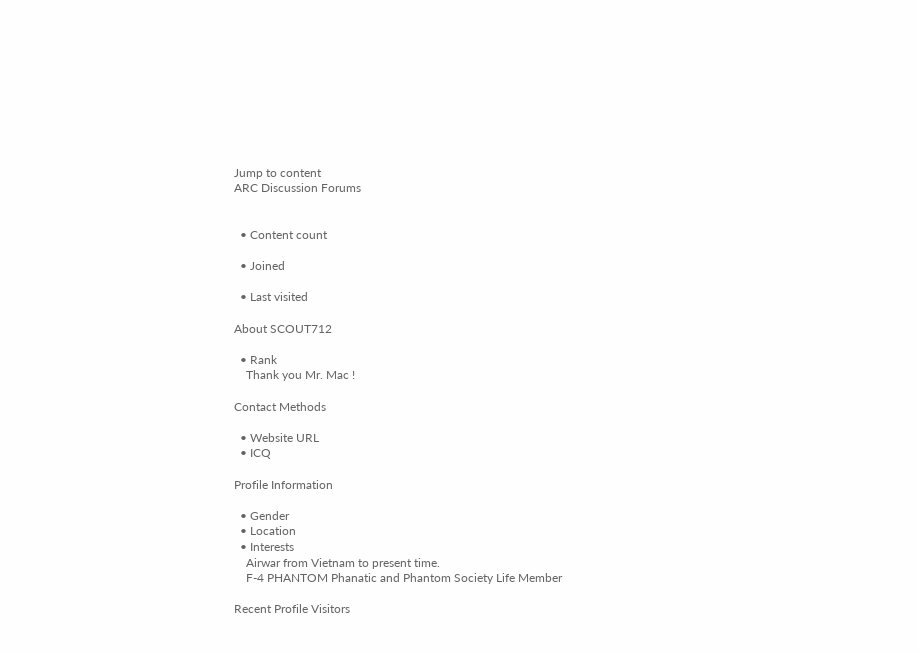Jump to content
ARC Discussion Forums


  • Content count

  • Joined

  • Last visited

About SCOUT712

  • Rank
    Thank you Mr. Mac !

Contact Methods

  • Website URL
  • ICQ

Profile Information

  • Gender
  • Location
  • Interests
    Airwar from Vietnam to present time.
    F-4 PHANTOM Phanatic and Phantom Society Life Member

Recent Profile Visitors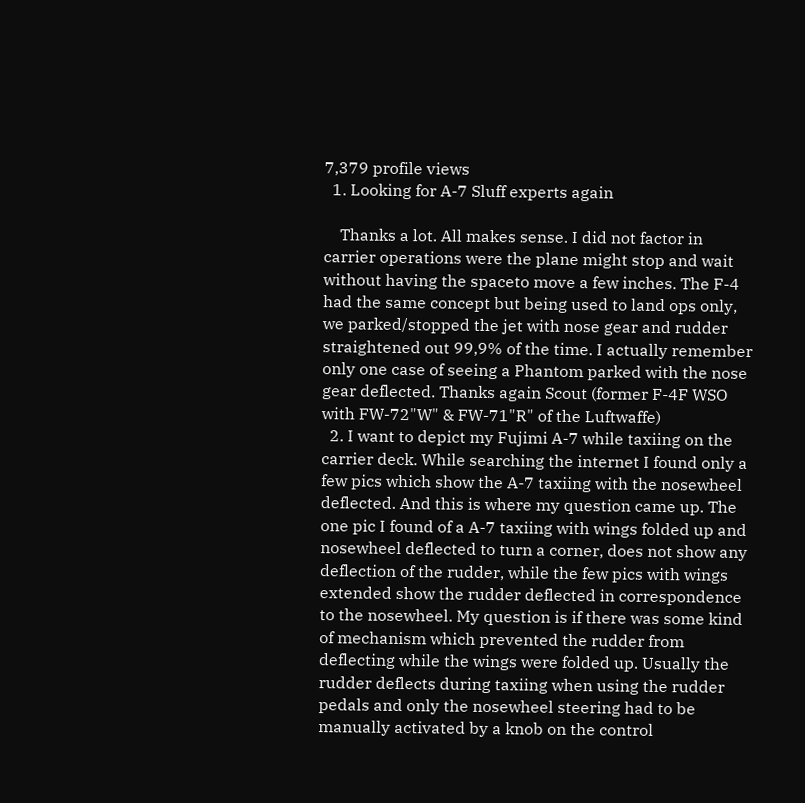7,379 profile views
  1. Looking for A-7 Sluff experts again

    Thanks a lot. All makes sense. I did not factor in carrier operations were the plane might stop and wait without having the spaceto move a few inches. The F-4 had the same concept but being used to land ops only, we parked/stopped the jet with nose gear and rudder straightened out 99,9% of the time. I actually remember only one case of seeing a Phantom parked with the nose gear deflected. Thanks again Scout (former F-4F WSO with FW-72"W" & FW-71"R" of the Luftwaffe)
  2. I want to depict my Fujimi A-7 while taxiing on the carrier deck. While searching the internet I found only a few pics which show the A-7 taxiing with the nosewheel deflected. And this is where my question came up. The one pic I found of a A-7 taxiing with wings folded up and nosewheel deflected to turn a corner, does not show any deflection of the rudder, while the few pics with wings extended show the rudder deflected in correspondence to the nosewheel. My question is if there was some kind of mechanism which prevented the rudder from deflecting while the wings were folded up. Usually the rudder deflects during taxiing when using the rudder pedals and only the nosewheel steering had to be manually activated by a knob on the control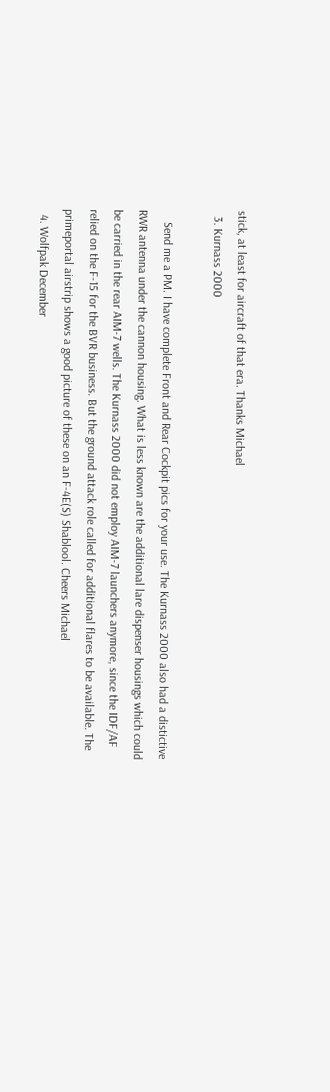stick, at least for aircraft of that era. Thanks Michael
  3. Kurnass 2000

    Send me a PM. I have complete Front and Rear Cockpit pics for your use. The Kurnass 2000 also had a distictive RWR antenna under the cannon housing. What is less known are the additional lare dispenser housings which could be carried in the rear AIM-7 wells. The Kurnass 2000 did not employ AIM-7 launchers anymore, since the IDF/AF relied on the F-15 for the BVR business. But the ground attack role called for additional flares to be available. The primeportal airstrip shows a good picture of these on an F-4E(S) Shablool. Cheers Michael
  4. Wolfpak December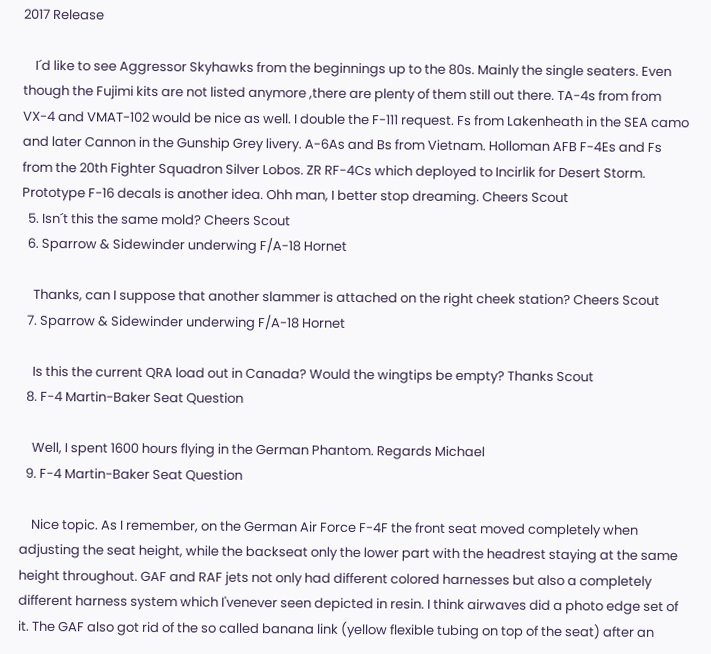2017 Release

    I´d like to see Aggressor Skyhawks from the beginnings up to the 80s. Mainly the single seaters. Even though the Fujimi kits are not listed anymore ,there are plenty of them still out there. TA-4s from from VX-4 and VMAT-102 would be nice as well. I double the F-111 request. Fs from Lakenheath in the SEA camo and later Cannon in the Gunship Grey livery. A-6As and Bs from Vietnam. Holloman AFB F-4Es and Fs from the 20th Fighter Squadron Silver Lobos. ZR RF-4Cs which deployed to Incirlik for Desert Storm. Prototype F-16 decals is another idea. Ohh man, I better stop dreaming. Cheers Scout
  5. Isn´t this the same mold? Cheers Scout
  6. Sparrow & Sidewinder underwing F/A-18 Hornet

    Thanks, can I suppose that another slammer is attached on the right cheek station? Cheers Scout
  7. Sparrow & Sidewinder underwing F/A-18 Hornet

    Is this the current QRA load out in Canada? Would the wingtips be empty? Thanks Scout
  8. F-4 Martin-Baker Seat Question

    Well, I spent 1600 hours flying in the German Phantom. Regards Michael
  9. F-4 Martin-Baker Seat Question

    Nice topic. As I remember, on the German Air Force F-4F the front seat moved completely when adjusting the seat height, while the backseat only the lower part with the headrest staying at the same height throughout. GAF and RAF jets not only had different colored harnesses but also a completely different harness system which I'venever seen depicted in resin. I think airwaves did a photo edge set of it. The GAF also got rid of the so called banana link (yellow flexible tubing on top of the seat) after an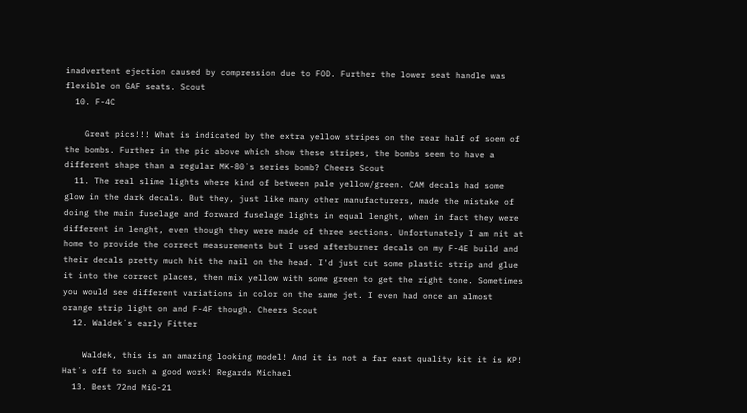inadvertent ejection caused by compression due to FOD. Further the lower seat handle was flexible on GAF seats. Scout
  10. F-4C

    Great pics!!! What is indicated by the extra yellow stripes on the rear half of soem of the bombs. Further in the pic above which show these stripes, the bombs seem to have a different shape than a regular MK-80´s series bomb? Cheers Scout
  11. The real slime lights where kind of between pale yellow/green. CAM decals had some glow in the dark decals. But they, just like many other manufacturers, made the mistake of doing the main fuselage and forward fuselage lights in equal lenght, when in fact they were different in lenght, even though they were made of three sections. Unfortunately I am nit at home to provide the correct measurements but I used afterburner decals on my F-4E build and their decals pretty much hit the nail on the head. I'd just cut some plastic strip and glue it into the correct places, then mix yellow with some green to get the right tone. Sometimes you would see different variations in color on the same jet. I even had once an almost orange strip light on and F-4F though. Cheers Scout
  12. Waldek´s early Fitter

    Waldek, this is an amazing looking model! And it is not a far east quality kit it is KP! Hat´s off to such a good work! Regards Michael
  13. Best 72nd MiG-21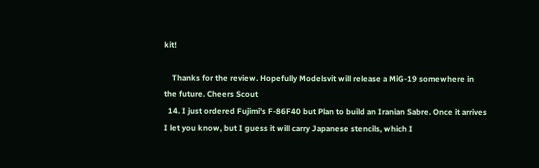kit!

    Thanks for the review. Hopefully Modelsvit will release a MiG-19 somewhere in the future. Cheers Scout
  14. I just ordered Fujimi's F-86F40 but Plan to build an Iranian Sabre. Once it arrives I let you know, but I guess it will carry Japanese stencils, which I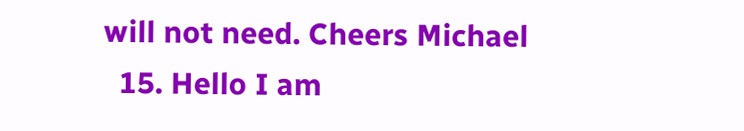will not need. Cheers Michael
  15. Hello I am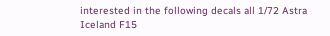interested in the following decals all 1/72 Astra Iceland F15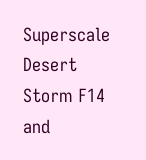Superscale Desert Storm F14 and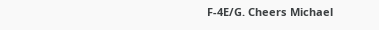F-4E/G. Cheers Michael